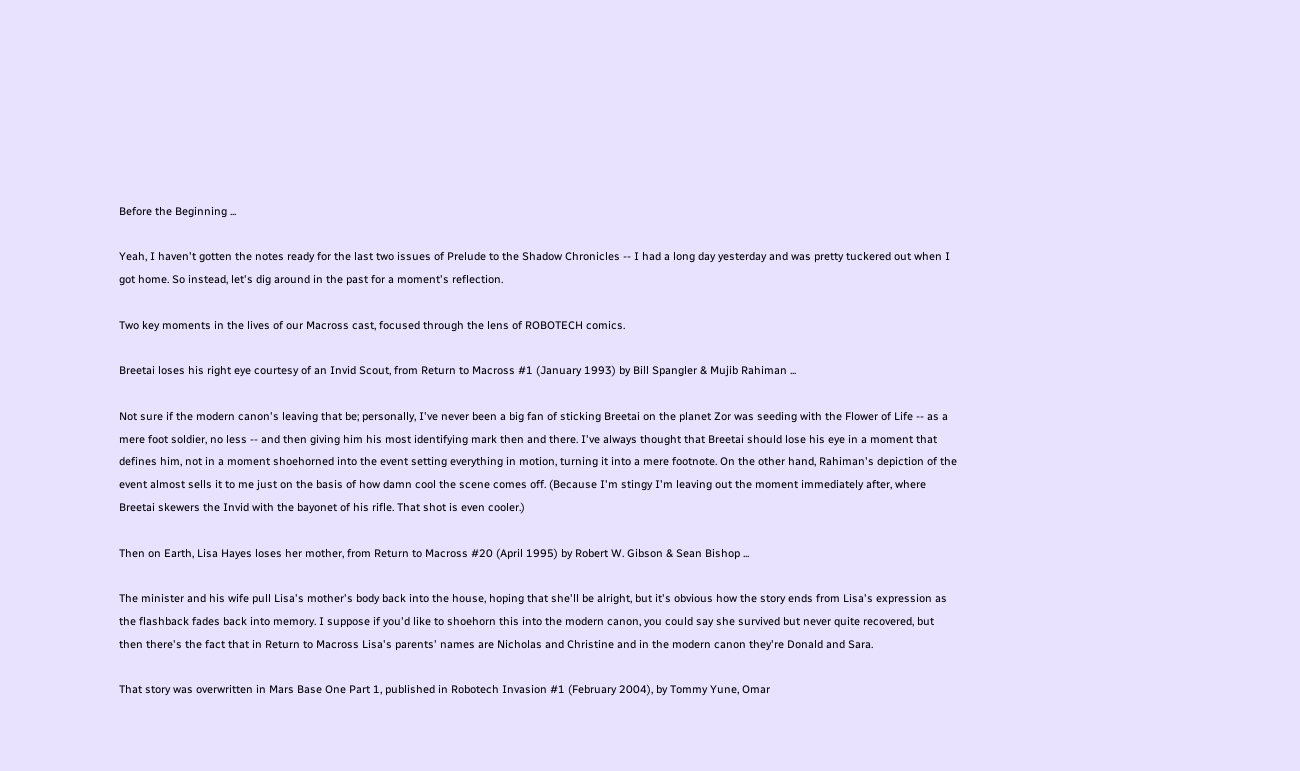Before the Beginning ...

Yeah, I haven't gotten the notes ready for the last two issues of Prelude to the Shadow Chronicles -- I had a long day yesterday and was pretty tuckered out when I got home. So instead, let's dig around in the past for a moment's reflection.

Two key moments in the lives of our Macross cast, focused through the lens of ROBOTECH comics.

Breetai loses his right eye courtesy of an Invid Scout, from Return to Macross #1 (January 1993) by Bill Spangler & Mujib Rahiman ...

Not sure if the modern canon's leaving that be; personally, I've never been a big fan of sticking Breetai on the planet Zor was seeding with the Flower of Life -- as a mere foot soldier, no less -- and then giving him his most identifying mark then and there. I've always thought that Breetai should lose his eye in a moment that defines him, not in a moment shoehorned into the event setting everything in motion, turning it into a mere footnote. On the other hand, Rahiman's depiction of the event almost sells it to me just on the basis of how damn cool the scene comes off. (Because I'm stingy I'm leaving out the moment immediately after, where Breetai skewers the Invid with the bayonet of his rifle. That shot is even cooler.)

Then on Earth, Lisa Hayes loses her mother, from Return to Macross #20 (April 1995) by Robert W. Gibson & Sean Bishop ...

The minister and his wife pull Lisa's mother's body back into the house, hoping that she'll be alright, but it's obvious how the story ends from Lisa's expression as the flashback fades back into memory. I suppose if you'd like to shoehorn this into the modern canon, you could say she survived but never quite recovered, but then there's the fact that in Return to Macross Lisa's parents' names are Nicholas and Christine and in the modern canon they're Donald and Sara.

That story was overwritten in Mars Base One Part 1, published in Robotech Invasion #1 (February 2004), by Tommy Yune, Omar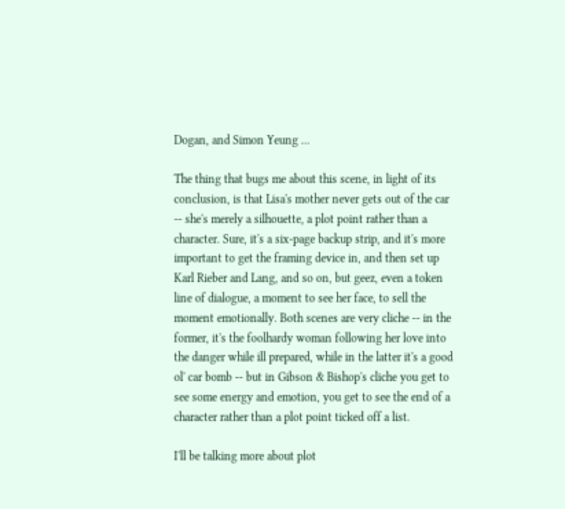Dogan, and Simon Yeung ...

The thing that bugs me about this scene, in light of its conclusion, is that Lisa's mother never gets out of the car -- she's merely a silhouette, a plot point rather than a character. Sure, it's a six-page backup strip, and it's more important to get the framing device in, and then set up Karl Rieber and Lang, and so on, but geez, even a token line of dialogue, a moment to see her face, to sell the moment emotionally. Both scenes are very cliche -- in the former, it's the foolhardy woman following her love into the danger while ill prepared, while in the latter it's a good ol' car bomb -- but in Gibson & Bishop's cliche you get to see some energy and emotion, you get to see the end of a character rather than a plot point ticked off a list.

I'll be talking more about plot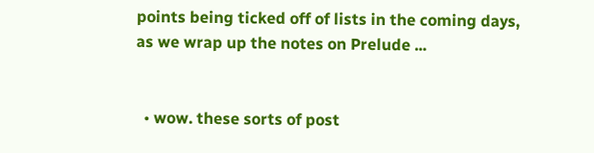points being ticked off of lists in the coming days, as we wrap up the notes on Prelude ...


  • wow. these sorts of post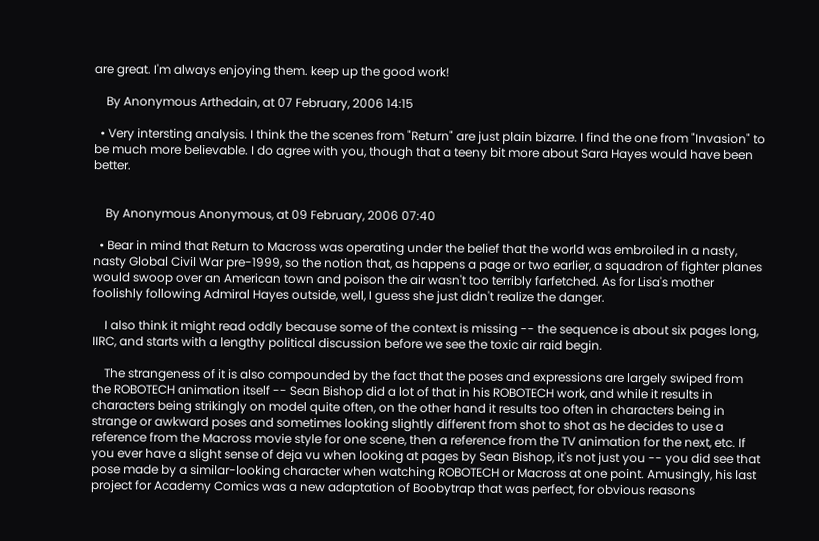are great. I'm always enjoying them. keep up the good work!

    By Anonymous Arthedain, at 07 February, 2006 14:15

  • Very intersting analysis. I think the the scenes from "Return" are just plain bizarre. I find the one from "Invasion" to be much more believable. I do agree with you, though that a teeny bit more about Sara Hayes would have been better.


    By Anonymous Anonymous, at 09 February, 2006 07:40

  • Bear in mind that Return to Macross was operating under the belief that the world was embroiled in a nasty, nasty Global Civil War pre-1999, so the notion that, as happens a page or two earlier, a squadron of fighter planes would swoop over an American town and poison the air wasn't too terribly farfetched. As for Lisa's mother foolishly following Admiral Hayes outside, well, I guess she just didn't realize the danger.

    I also think it might read oddly because some of the context is missing -- the sequence is about six pages long, IIRC, and starts with a lengthy political discussion before we see the toxic air raid begin.

    The strangeness of it is also compounded by the fact that the poses and expressions are largely swiped from the ROBOTECH animation itself -- Sean Bishop did a lot of that in his ROBOTECH work, and while it results in characters being strikingly on model quite often, on the other hand it results too often in characters being in strange or awkward poses and sometimes looking slightly different from shot to shot as he decides to use a reference from the Macross movie style for one scene, then a reference from the TV animation for the next, etc. If you ever have a slight sense of deja vu when looking at pages by Sean Bishop, it's not just you -- you did see that pose made by a similar-looking character when watching ROBOTECH or Macross at one point. Amusingly, his last project for Academy Comics was a new adaptation of Boobytrap that was perfect, for obvious reasons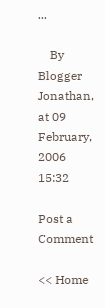...

    By Blogger Jonathan, at 09 February, 2006 15:32

Post a Comment

<< Home